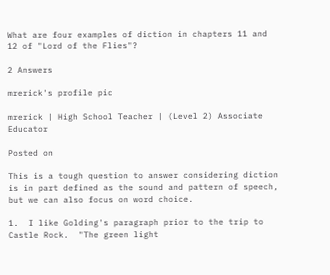What are four examples of diction in chapters 11 and 12 of "Lord of the Flies"?

2 Answers

mrerick's profile pic

mrerick | High School Teacher | (Level 2) Associate Educator

Posted on

This is a tough question to answer considering diction is in part defined as the sound and pattern of speech, but we can also focus on word choice.

1.  I like Golding's paragraph prior to the trip to Castle Rock.  "The green light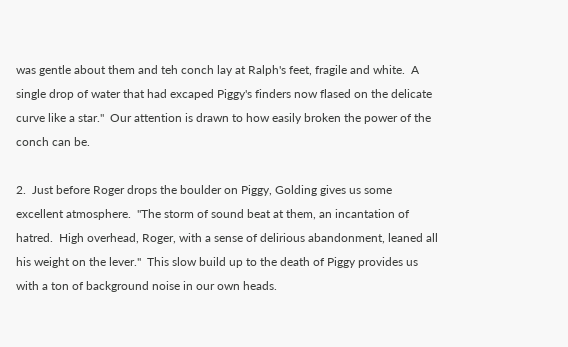was gentle about them and teh conch lay at Ralph's feet, fragile and white.  A single drop of water that had excaped Piggy's finders now flased on the delicate curve like a star."  Our attention is drawn to how easily broken the power of the conch can be.

2.  Just before Roger drops the boulder on Piggy, Golding gives us some excellent atmosphere.  "The storm of sound beat at them, an incantation of hatred.  High overhead, Roger, with a sense of delirious abandonment, leaned all his weight on the lever."  This slow build up to the death of Piggy provides us with a ton of background noise in our own heads.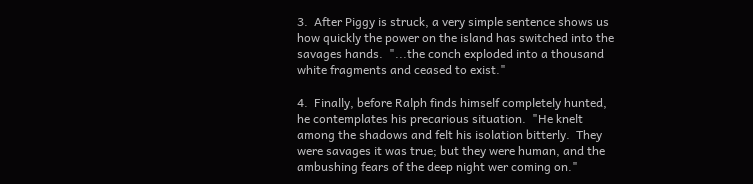3.  After Piggy is struck, a very simple sentence shows us how quickly the power on the island has switched into the savages hands.  "...the conch exploded into a thousand white fragments and ceased to exist."

4.  Finally, before Ralph finds himself completely hunted, he contemplates his precarious situation.  "He knelt among the shadows and felt his isolation bitterly.  They were savages it was true; but they were human, and the ambushing fears of the deep night wer coming on."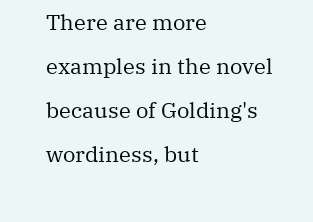There are more examples in the novel because of Golding's wordiness, but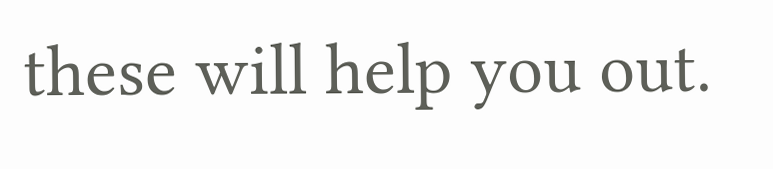these will help you out.